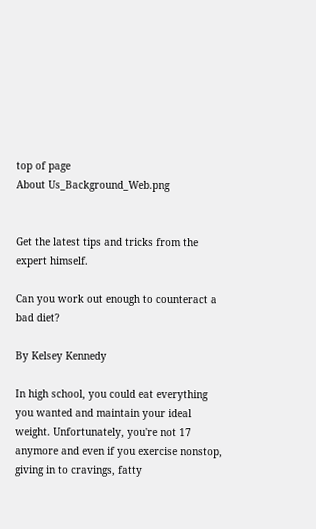top of page
About Us_Background_Web.png


Get the latest tips and tricks from the expert himself.

Can you work out enough to counteract a bad diet?

By Kelsey Kennedy

In high school, you could eat everything you wanted and maintain your ideal weight. Unfortunately, you're not 17 anymore and even if you exercise nonstop, giving in to cravings, fatty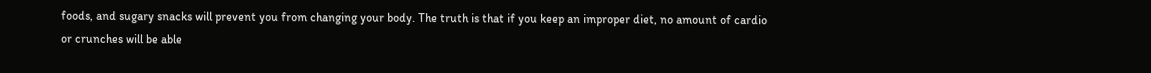foods, and sugary snacks will prevent you from changing your body. The truth is that if you keep an improper diet, no amount of cardio or crunches will be able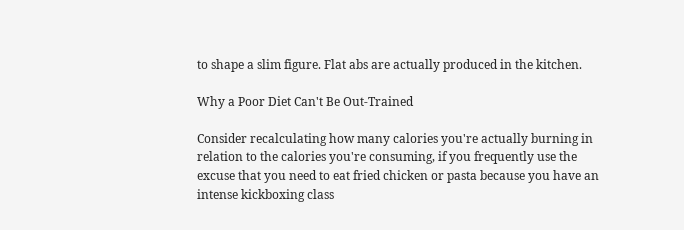to shape a slim figure. Flat abs are actually produced in the kitchen.

Why a Poor Diet Can't Be Out-Trained

Consider recalculating how many calories you're actually burning in relation to the calories you're consuming, if you frequently use the excuse that you need to eat fried chicken or pasta because you have an intense kickboxing class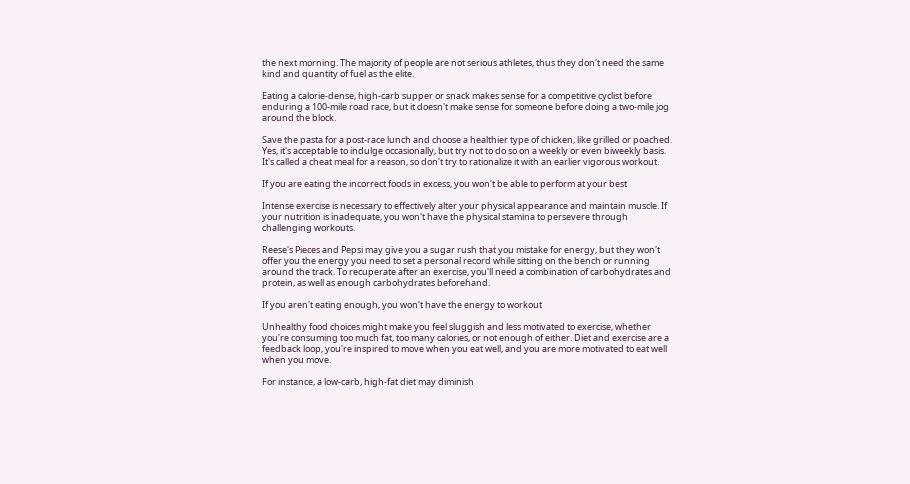the next morning. The majority of people are not serious athletes, thus they don't need the same kind and quantity of fuel as the elite.

Eating a calorie-dense, high-carb supper or snack makes sense for a competitive cyclist before enduring a 100-mile road race, but it doesn't make sense for someone before doing a two-mile jog around the block.

Save the pasta for a post-race lunch and choose a healthier type of chicken, like grilled or poached. Yes, it's acceptable to indulge occasionally, but try not to do so on a weekly or even biweekly basis. It's called a cheat meal for a reason, so don't try to rationalize it with an earlier vigorous workout.

If you are eating the incorrect foods in excess, you won't be able to perform at your best

Intense exercise is necessary to effectively alter your physical appearance and maintain muscle. If your nutrition is inadequate, you won't have the physical stamina to persevere through challenging workouts.

Reese's Pieces and Pepsi may give you a sugar rush that you mistake for energy, but they won't offer you the energy you need to set a personal record while sitting on the bench or running around the track. To recuperate after an exercise, you'll need a combination of carbohydrates and protein, as well as enough carbohydrates beforehand.

If you aren't eating enough, you won't have the energy to workout

Unhealthy food choices might make you feel sluggish and less motivated to exercise, whether you're consuming too much fat, too many calories, or not enough of either. Diet and exercise are a feedback loop, you're inspired to move when you eat well, and you are more motivated to eat well when you move.

For instance, a low-carb, high-fat diet may diminish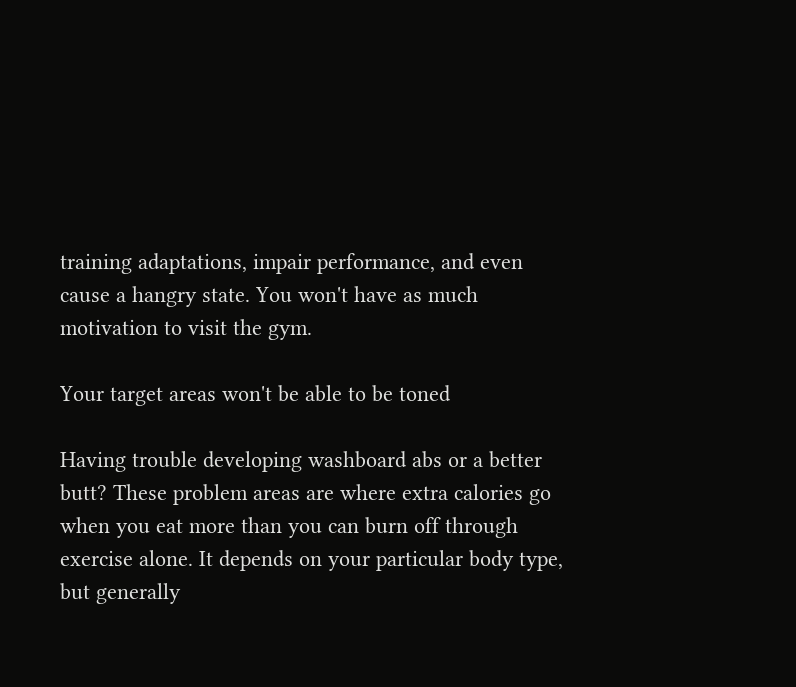training adaptations, impair performance, and even cause a hangry state. You won't have as much motivation to visit the gym.

Your target areas won't be able to be toned

Having trouble developing washboard abs or a better butt? These problem areas are where extra calories go when you eat more than you can burn off through exercise alone. It depends on your particular body type, but generally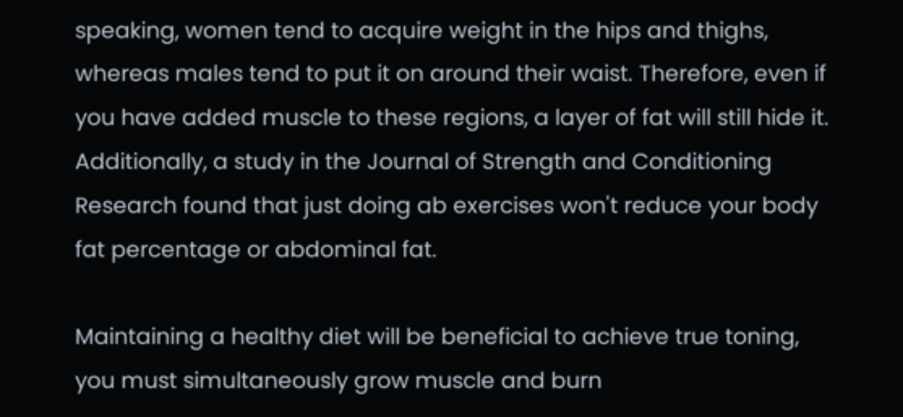speaking, women tend to acquire weight in the hips and thighs, whereas males tend to put it on around their waist. Therefore, even if you have added muscle to these regions, a layer of fat will still hide it. Additionally, a study in the Journal of Strength and Conditioning Research found that just doing ab exercises won't reduce your body fat percentage or abdominal fat.

Maintaining a healthy diet will be beneficial to achieve true toning, you must simultaneously grow muscle and burn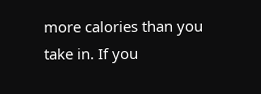more calories than you take in. If you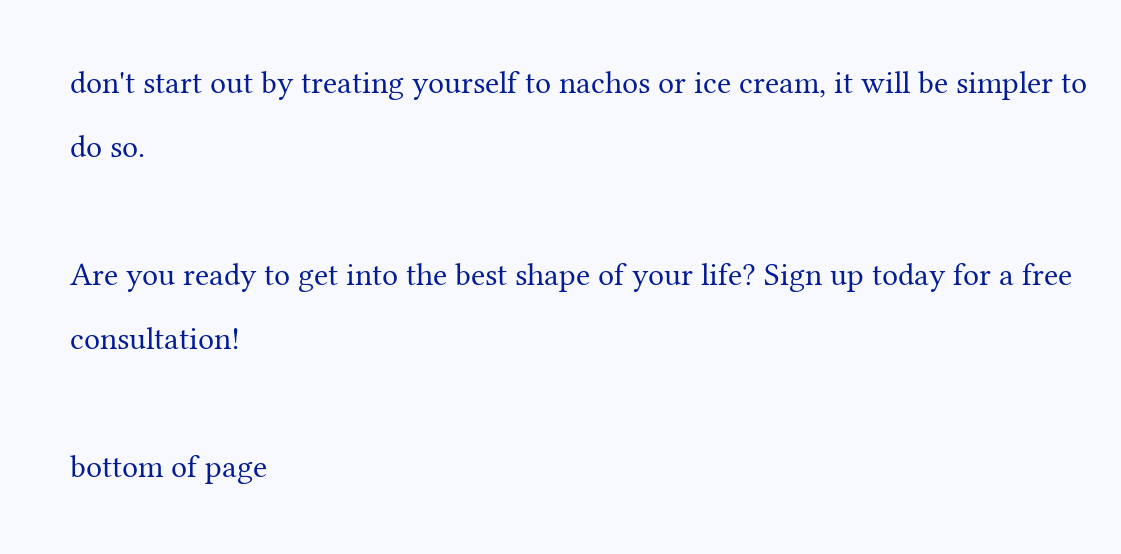don't start out by treating yourself to nachos or ice cream, it will be simpler to do so.

Are you ready to get into the best shape of your life? Sign up today for a free consultation!

bottom of page